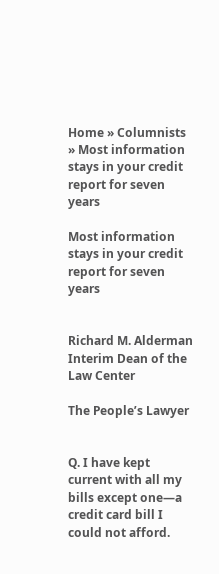Home » Columnists » Most information stays in your credit report for seven years

Most information stays in your credit report for seven years


Richard M. Alderman Interim Dean of the Law Center

The People’s Lawyer


Q. I have kept current with all my bills except one—a credit card bill I could not afford.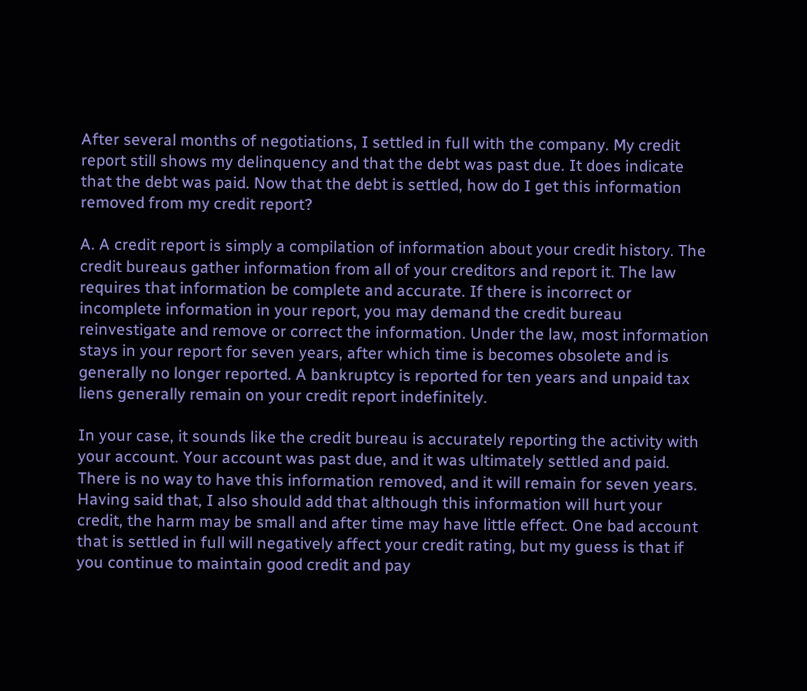After several months of negotiations, I settled in full with the company. My credit report still shows my delinquency and that the debt was past due. It does indicate that the debt was paid. Now that the debt is settled, how do I get this information removed from my credit report?

A. A credit report is simply a compilation of information about your credit history. The credit bureaus gather information from all of your creditors and report it. The law requires that information be complete and accurate. If there is incorrect or incomplete information in your report, you may demand the credit bureau reinvestigate and remove or correct the information. Under the law, most information stays in your report for seven years, after which time is becomes obsolete and is generally no longer reported. A bankruptcy is reported for ten years and unpaid tax liens generally remain on your credit report indefinitely.

In your case, it sounds like the credit bureau is accurately reporting the activity with your account. Your account was past due, and it was ultimately settled and paid. There is no way to have this information removed, and it will remain for seven years. Having said that, I also should add that although this information will hurt your credit, the harm may be small and after time may have little effect. One bad account that is settled in full will negatively affect your credit rating, but my guess is that if you continue to maintain good credit and pay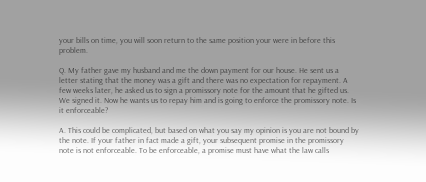your bills on time, you will soon return to the same position your were in before this problem.

Q. My father gave my husband and me the down payment for our house. He sent us a letter stating that the money was a gift and there was no expectation for repayment. A few weeks later, he asked us to sign a promissory note for the amount that he gifted us. We signed it. Now he wants us to repay him and is going to enforce the promissory note. Is it enforceable?

A. This could be complicated, but based on what you say my opinion is you are not bound by the note. If your father in fact made a gift, your subsequent promise in the promissory note is not enforceable. To be enforceable, a promise must have what the law calls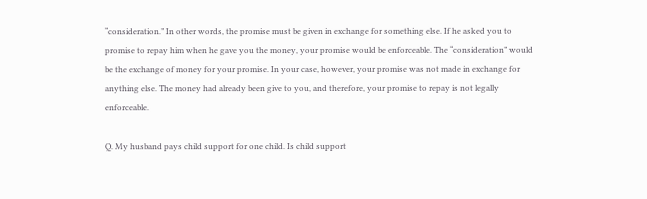“consideration.” In other words, the promise must be given in exchange for something else. If he asked you to promise to repay him when he gave you the money, your promise would be enforceable. The “consideration” would be the exchange of money for your promise. In your case, however, your promise was not made in exchange for anything else. The money had already been give to you, and therefore, your promise to repay is not legally enforceable.

Q. My husband pays child support for one child. Is child support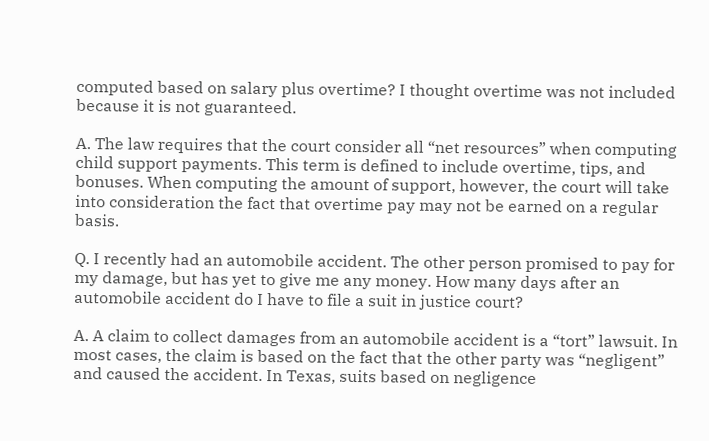computed based on salary plus overtime? I thought overtime was not included because it is not guaranteed.

A. The law requires that the court consider all “net resources” when computing child support payments. This term is defined to include overtime, tips, and bonuses. When computing the amount of support, however, the court will take into consideration the fact that overtime pay may not be earned on a regular basis.

Q. I recently had an automobile accident. The other person promised to pay for my damage, but has yet to give me any money. How many days after an automobile accident do I have to file a suit in justice court?

A. A claim to collect damages from an automobile accident is a “tort” lawsuit. In most cases, the claim is based on the fact that the other party was “negligent” and caused the accident. In Texas, suits based on negligence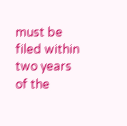must be filed within two years of the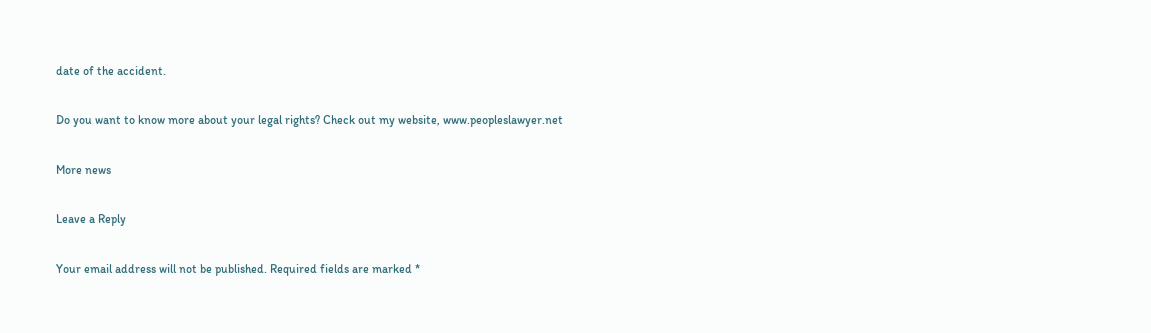date of the accident.

Do you want to know more about your legal rights? Check out my website, www.peopleslawyer.net

More news

Leave a Reply

Your email address will not be published. Required fields are marked *